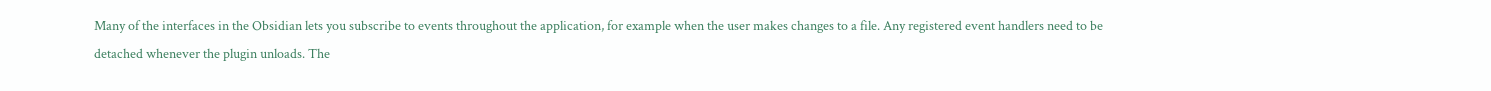Many of the interfaces in the Obsidian lets you subscribe to events throughout the application, for example when the user makes changes to a file. Any registered event handlers need to be detached whenever the plugin unloads. The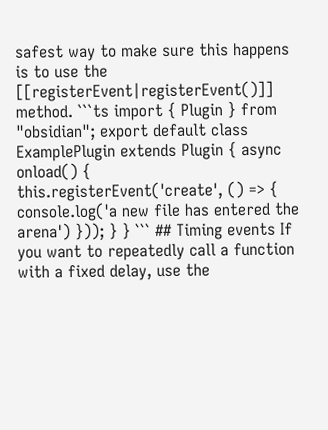safest way to make sure this happens is to use the [[registerEvent|registerEvent()]] method. ```ts import { Plugin } from "obsidian"; export default class ExamplePlugin extends Plugin { async onload() { this.registerEvent('create', () => { console.log('a new file has entered the arena') })); } } ``` ## Timing events If you want to repeatedly call a function with a fixed delay, use the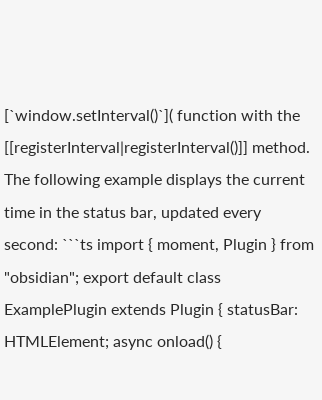[`window.setInterval()`]( function with the [[registerInterval|registerInterval()]] method. The following example displays the current time in the status bar, updated every second: ```ts import { moment, Plugin } from "obsidian"; export default class ExamplePlugin extends Plugin { statusBar: HTMLElement; async onload() {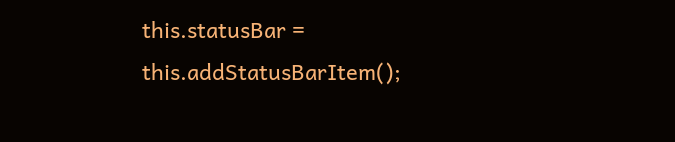this.statusBar = this.addStatusBarItem();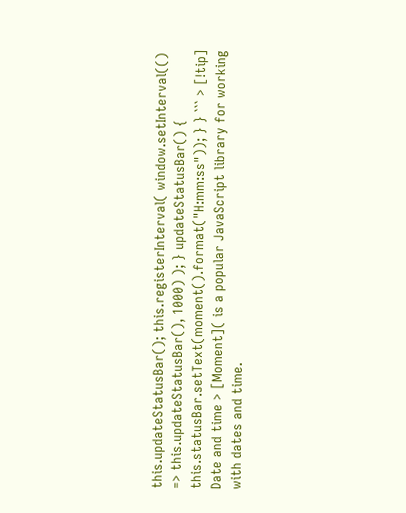this.updateStatusBar(); this.registerInterval( window.setInterval(() => this.updateStatusBar(), 1000) ); } updateStatusBar() { this.statusBar.setText(moment().format("H:mm:ss")); } } ``` > [!tip] Date and time > [Moment]( is a popular JavaScript library for working with dates and time.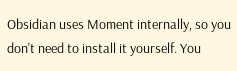Obsidian uses Moment internally, so you don't need to install it yourself. You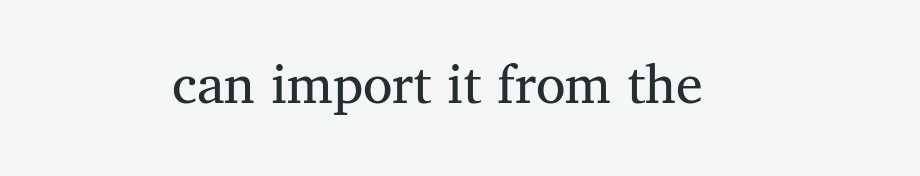can import it from the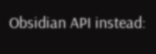Obsidian API instead: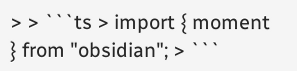> > ```ts > import { moment } from "obsidian"; > ```